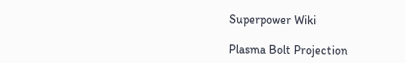Superpower Wiki

Plasma Bolt Projection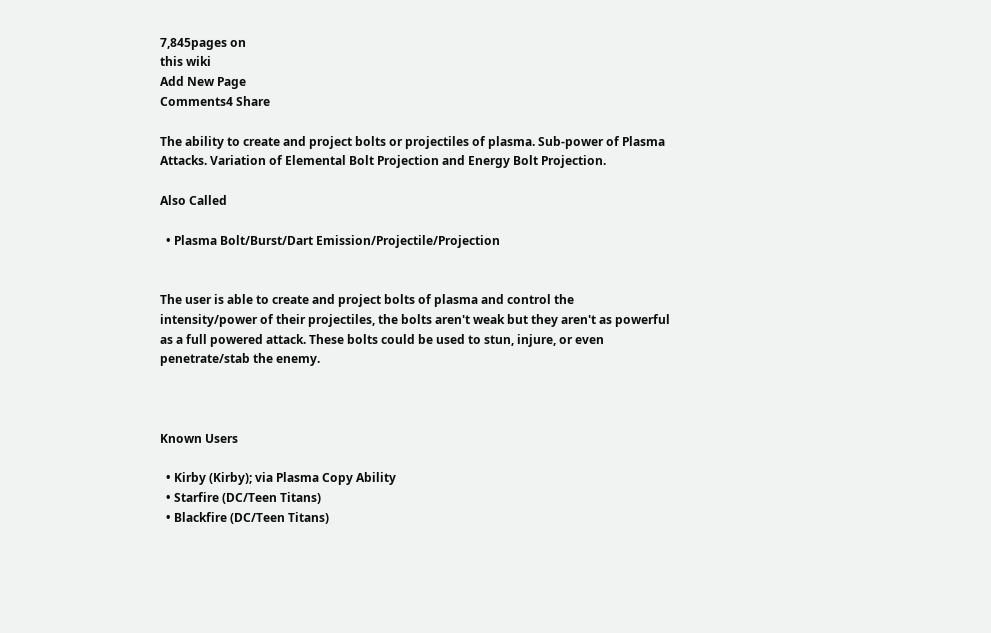7,845pages on
this wiki
Add New Page
Comments4 Share

The ability to create and project bolts or projectiles of plasma. Sub-power of Plasma Attacks. Variation of Elemental Bolt Projection and Energy Bolt Projection.

Also Called

  • Plasma Bolt/Burst/Dart Emission/Projectile/Projection


The user is able to create and project bolts of plasma and control the intensity/power of their projectiles, the bolts aren't weak but they aren't as powerful as a full powered attack. These bolts could be used to stun, injure, or even penetrate/stab the enemy.



Known Users

  • Kirby (Kirby); via Plasma Copy Ability
  • Starfire (DC/Teen Titans)
  • Blackfire (DC/Teen Titans)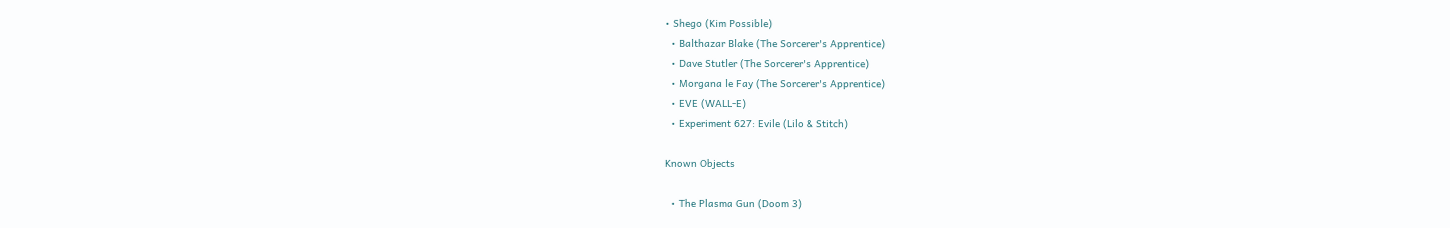• Shego (Kim Possible)
  • Balthazar Blake (The Sorcerer's Apprentice)
  • Dave Stutler (The Sorcerer's Apprentice)
  • Morgana le Fay (The Sorcerer's Apprentice)
  • EVE (WALL-E)
  • Experiment 627: Evile (Lilo & Stitch)

Known Objects

  • The Plasma Gun (Doom 3)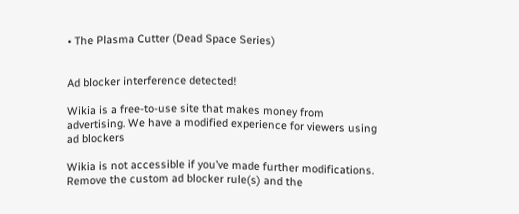• The Plasma Cutter (Dead Space Series)


Ad blocker interference detected!

Wikia is a free-to-use site that makes money from advertising. We have a modified experience for viewers using ad blockers

Wikia is not accessible if you’ve made further modifications. Remove the custom ad blocker rule(s) and the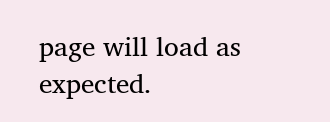page will load as expected.